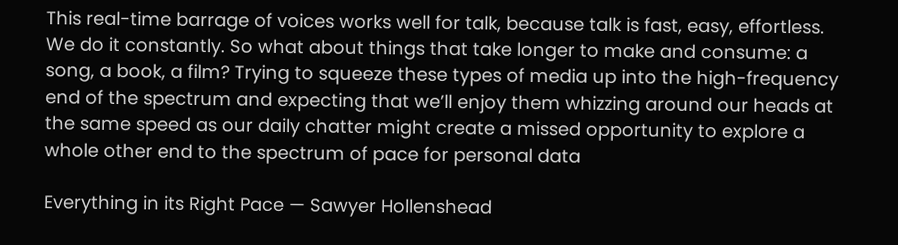This real-time barrage of voices works well for talk, because talk is fast, easy, effortless. We do it constantly. So what about things that take longer to make and consume: a song, a book, a film? Trying to squeeze these types of media up into the high-frequency end of the spectrum and expecting that we’ll enjoy them whizzing around our heads at the same speed as our daily chatter might create a missed opportunity to explore a whole other end to the spectrum of pace for personal data

Everything in its Right Pace — Sawyer Hollenshead